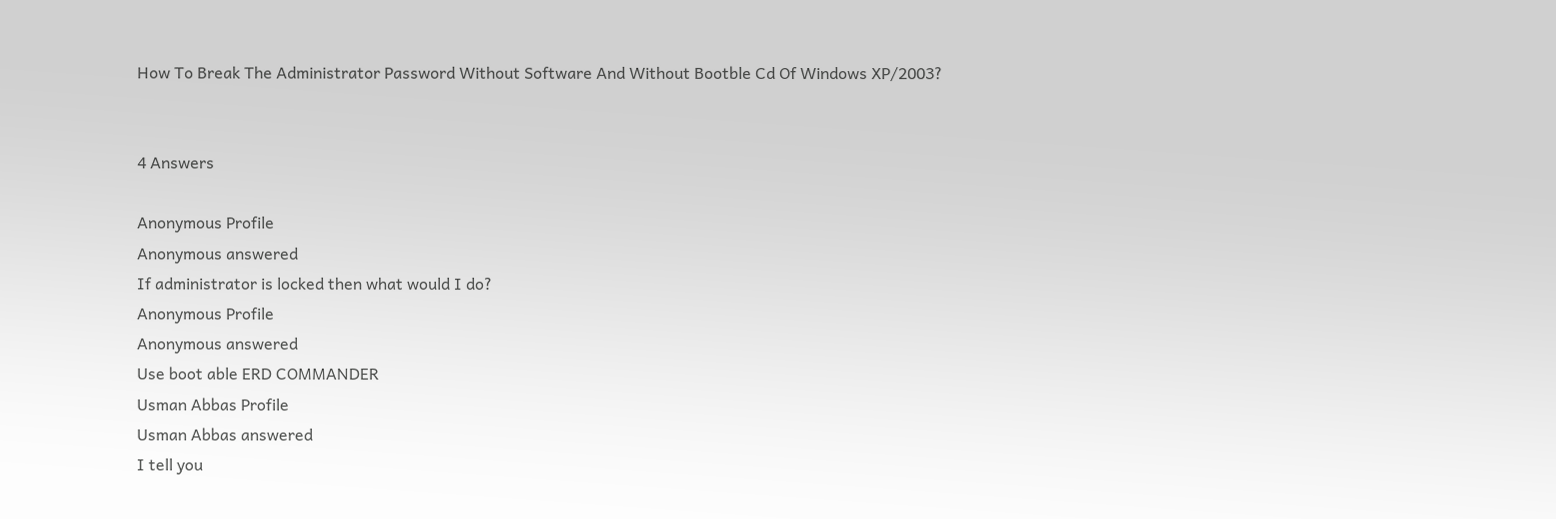How To Break The Administrator Password Without Software And Without Bootble Cd Of Windows XP/2003?


4 Answers

Anonymous Profile
Anonymous answered
If administrator is locked then what would I do?
Anonymous Profile
Anonymous answered
Use boot able ERD COMMANDER
Usman Abbas Profile
Usman Abbas answered
I tell you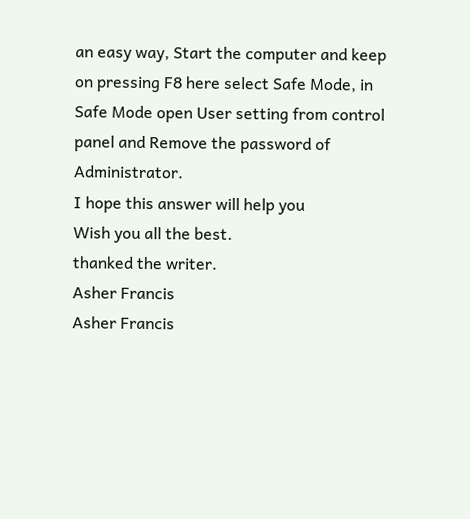an easy way, Start the computer and keep on pressing F8 here select Safe Mode, in Safe Mode open User setting from control panel and Remove the password of Administrator.
I hope this answer will help you
Wish you all the best.
thanked the writer.
Asher Francis
Asher Francis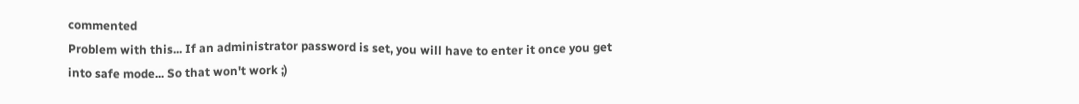commented
Problem with this... If an administrator password is set, you will have to enter it once you get into safe mode... So that won't work ;)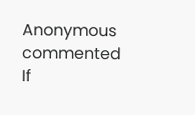Anonymous commented
If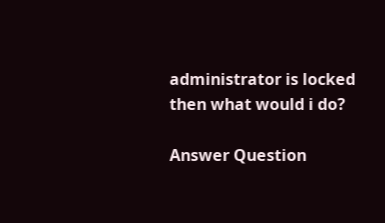administrator is locked then what would i do?

Answer Question